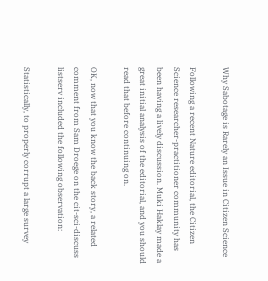Why Sabotage is Rarely an Issue in Citizen Science

Following a recent Nature editorial, the Citizen Science researcher-practitioner community has been having a lively discussion. Muki Haklay made a great initial analysis of the editorial, and you should read that before continuing on.

OK, now that you know the back story, a related comment from Sam Droege on the cit-sci-discuss listserv included the following observation:

Statistically, to properly corrupt a large survey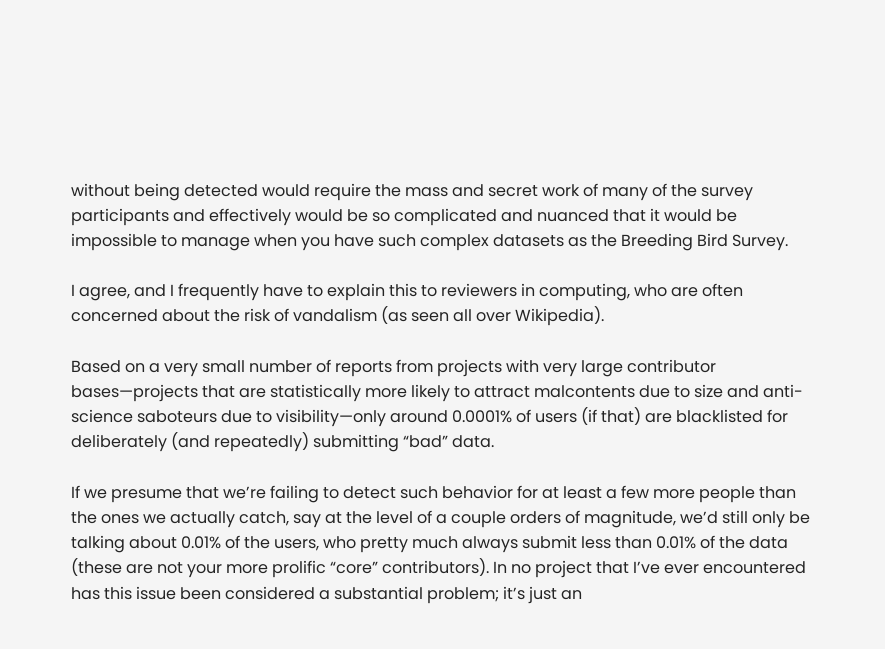without being detected would require the mass and secret work of many of the survey participants and effectively would be so complicated and nuanced that it would be impossible to manage when you have such complex datasets as the Breeding Bird Survey.

I agree, and I frequently have to explain this to reviewers in computing, who are often concerned about the risk of vandalism (as seen all over Wikipedia).

Based on a very small number of reports from projects with very large contributor bases—projects that are statistically more likely to attract malcontents due to size and anti-science saboteurs due to visibility—only around 0.0001% of users (if that) are blacklisted for deliberately (and repeatedly) submitting “bad” data.

If we presume that we’re failing to detect such behavior for at least a few more people than the ones we actually catch, say at the level of a couple orders of magnitude, we’d still only be talking about 0.01% of the users, who pretty much always submit less than 0.01% of the data (these are not your more prolific “core” contributors). In no project that I’ve ever encountered has this issue been considered a substantial problem; it’s just an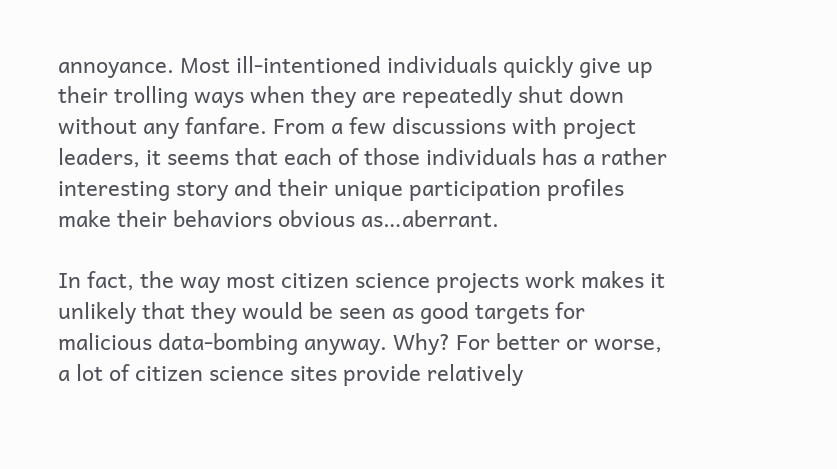annoyance. Most ill-intentioned individuals quickly give up their trolling ways when they are repeatedly shut down without any fanfare. From a few discussions with project leaders, it seems that each of those individuals has a rather interesting story and their unique participation profiles make their behaviors obvious as…aberrant.

In fact, the way most citizen science projects work makes it unlikely that they would be seen as good targets for malicious data-bombing anyway. Why? For better or worse, a lot of citizen science sites provide relatively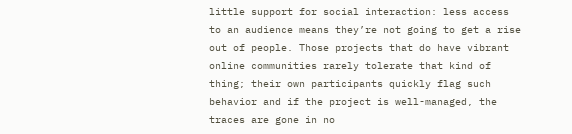little support for social interaction: less access to an audience means they’re not going to get a rise out of people. Those projects that do have vibrant online communities rarely tolerate that kind of thing; their own participants quickly flag such behavior and if the project is well-managed, the traces are gone in no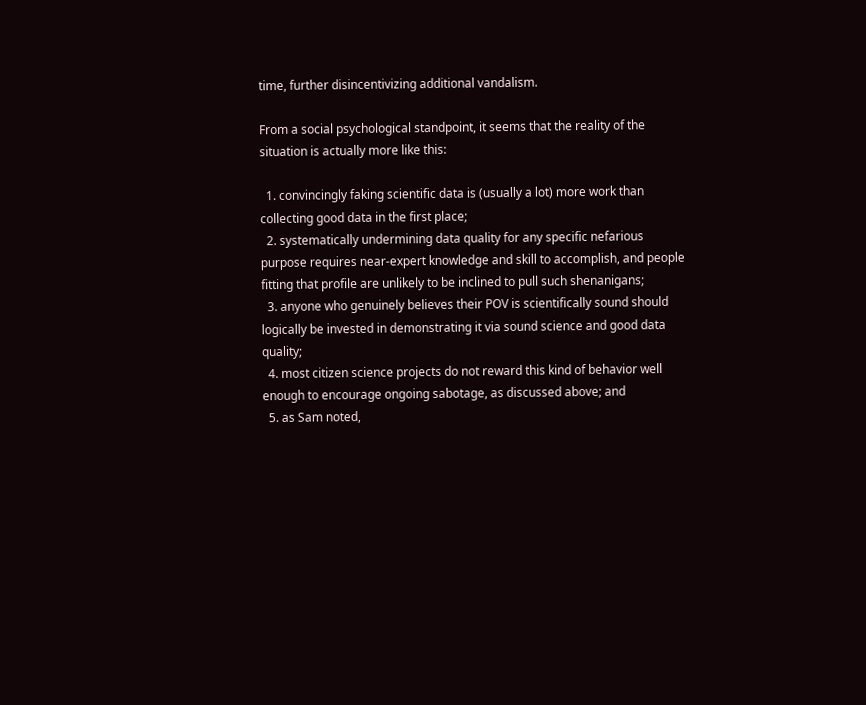time, further disincentivizing additional vandalism.

From a social psychological standpoint, it seems that the reality of the situation is actually more like this:

  1. convincingly faking scientific data is (usually a lot) more work than collecting good data in the first place;
  2. systematically undermining data quality for any specific nefarious purpose requires near-expert knowledge and skill to accomplish, and people fitting that profile are unlikely to be inclined to pull such shenanigans;
  3. anyone who genuinely believes their POV is scientifically sound should logically be invested in demonstrating it via sound science and good data quality;
  4. most citizen science projects do not reward this kind of behavior well enough to encourage ongoing sabotage, as discussed above; and
  5. as Sam noted,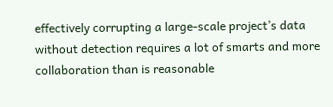effectively corrupting a large-scale project’s data without detection requires a lot of smarts and more collaboration than is reasonable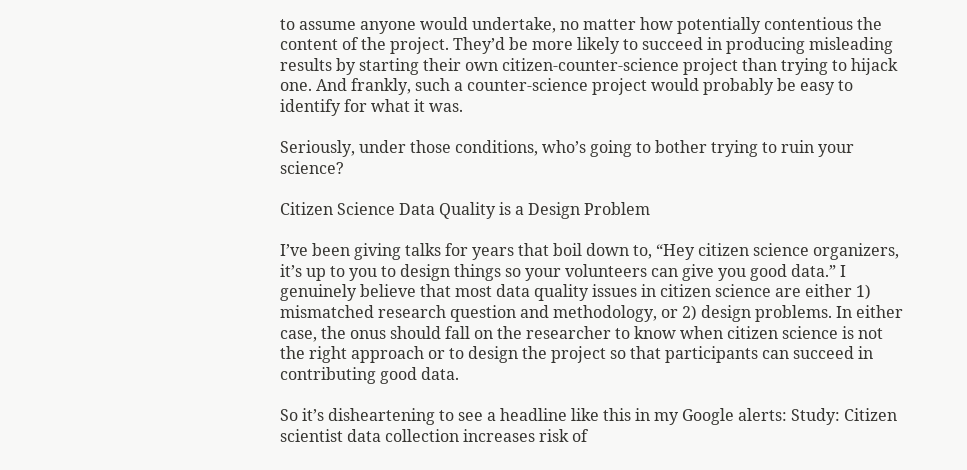to assume anyone would undertake, no matter how potentially contentious the content of the project. They’d be more likely to succeed in producing misleading results by starting their own citizen-counter-science project than trying to hijack one. And frankly, such a counter-science project would probably be easy to identify for what it was.

Seriously, under those conditions, who’s going to bother trying to ruin your science?

Citizen Science Data Quality is a Design Problem

I’ve been giving talks for years that boil down to, “Hey citizen science organizers, it’s up to you to design things so your volunteers can give you good data.” I genuinely believe that most data quality issues in citizen science are either 1) mismatched research question and methodology, or 2) design problems. In either case, the onus should fall on the researcher to know when citizen science is not the right approach or to design the project so that participants can succeed in contributing good data.

So it’s disheartening to see a headline like this in my Google alerts: Study: Citizen scientist data collection increases risk of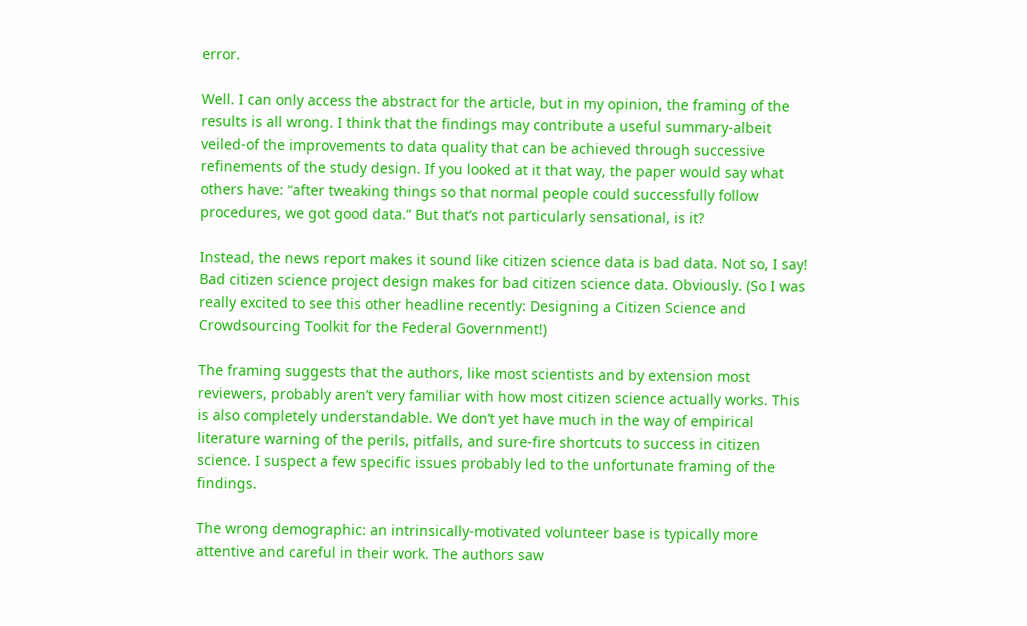error.

Well. I can only access the abstract for the article, but in my opinion, the framing of the results is all wrong. I think that the findings may contribute a useful summary-albeit veiled-of the improvements to data quality that can be achieved through successive refinements of the study design. If you looked at it that way, the paper would say what others have: “after tweaking things so that normal people could successfully follow procedures, we got good data.” But that’s not particularly sensational, is it?

Instead, the news report makes it sound like citizen science data is bad data. Not so, I say! Bad citizen science project design makes for bad citizen science data. Obviously. (So I was really excited to see this other headline recently: Designing a Citizen Science and Crowdsourcing Toolkit for the Federal Government!)

The framing suggests that the authors, like most scientists and by extension most reviewers, probably aren’t very familiar with how most citizen science actually works. This is also completely understandable. We don’t yet have much in the way of empirical literature warning of the perils, pitfalls, and sure-fire shortcuts to success in citizen science. I suspect a few specific issues probably led to the unfortunate framing of the findings.

The wrong demographic: an intrinsically-motivated volunteer base is typically more attentive and careful in their work. The authors saw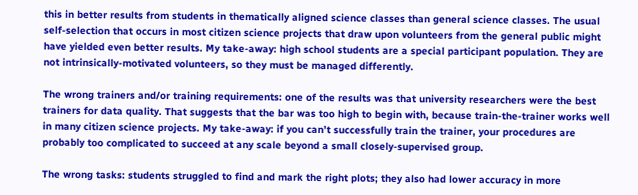this in better results from students in thematically aligned science classes than general science classes. The usual self-selection that occurs in most citizen science projects that draw upon volunteers from the general public might have yielded even better results. My take-away: high school students are a special participant population. They are not intrinsically-motivated volunteers, so they must be managed differently.

The wrong trainers and/or training requirements: one of the results was that university researchers were the best trainers for data quality. That suggests that the bar was too high to begin with, because train-the-trainer works well in many citizen science projects. My take-away: if you can’t successfully train the trainer, your procedures are probably too complicated to succeed at any scale beyond a small closely-supervised group.

The wrong tasks: students struggled to find and mark the right plots; they also had lower accuracy in more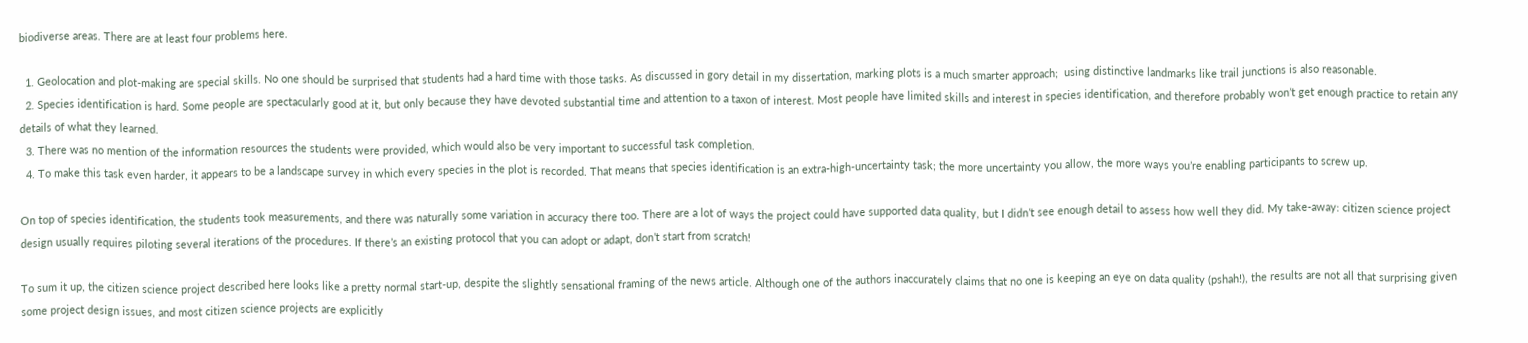biodiverse areas. There are at least four problems here.

  1. Geolocation and plot-making are special skills. No one should be surprised that students had a hard time with those tasks. As discussed in gory detail in my dissertation, marking plots is a much smarter approach;  using distinctive landmarks like trail junctions is also reasonable.
  2. Species identification is hard. Some people are spectacularly good at it, but only because they have devoted substantial time and attention to a taxon of interest. Most people have limited skills and interest in species identification, and therefore probably won’t get enough practice to retain any details of what they learned.
  3. There was no mention of the information resources the students were provided, which would also be very important to successful task completion.
  4. To make this task even harder, it appears to be a landscape survey in which every species in the plot is recorded. That means that species identification is an extra-high-uncertainty task; the more uncertainty you allow, the more ways you’re enabling participants to screw up.

On top of species identification, the students took measurements, and there was naturally some variation in accuracy there too. There are a lot of ways the project could have supported data quality, but I didn’t see enough detail to assess how well they did. My take-away: citizen science project design usually requires piloting several iterations of the procedures. If there’s an existing protocol that you can adopt or adapt, don’t start from scratch!

To sum it up, the citizen science project described here looks like a pretty normal start-up, despite the slightly sensational framing of the news article. Although one of the authors inaccurately claims that no one is keeping an eye on data quality (pshah!), the results are not all that surprising given some project design issues, and most citizen science projects are explicitly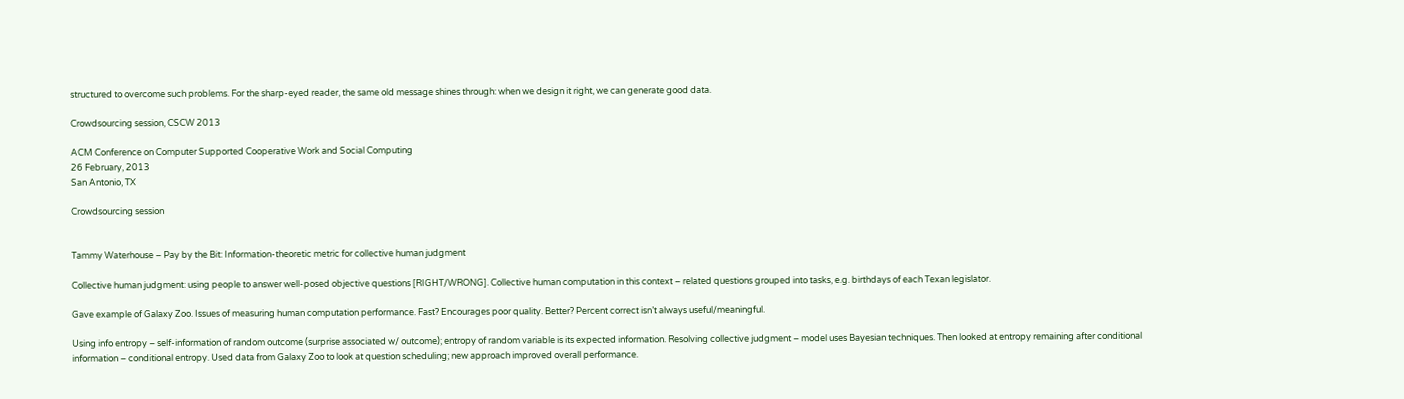structured to overcome such problems. For the sharp-eyed reader, the same old message shines through: when we design it right, we can generate good data.

Crowdsourcing session, CSCW 2013

ACM Conference on Computer Supported Cooperative Work and Social Computing
26 February, 2013
San Antonio, TX

Crowdsourcing session


Tammy Waterhouse – Pay by the Bit: Information-theoretic metric for collective human judgment

Collective human judgment: using people to answer well-posed objective questions [RIGHT/WRONG]. Collective human computation in this context – related questions grouped into tasks, e.g. birthdays of each Texan legislator.

Gave example of Galaxy Zoo. Issues of measuring human computation performance. Fast? Encourages poor quality. Better? Percent correct isn’t always useful/meaningful.

Using info entropy – self-information of random outcome (surprise associated w/ outcome); entropy of random variable is its expected information. Resolving collective judgment – model uses Bayesian techniques. Then looked at entropy remaining after conditional information – conditional entropy. Used data from Galaxy Zoo to look at question scheduling; new approach improved overall performance.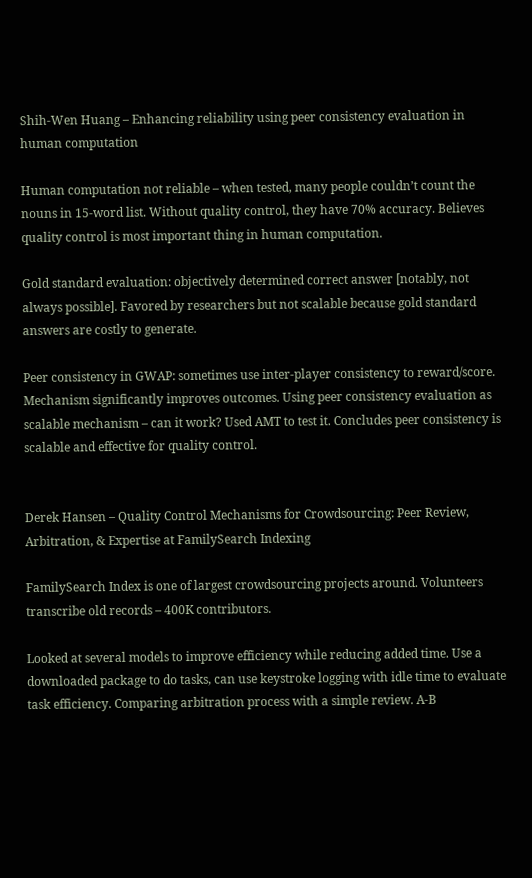Shih-Wen Huang – Enhancing reliability using peer consistency evaluation in human computation

Human computation not reliable – when tested, many people couldn’t count the nouns in 15-word list. Without quality control, they have 70% accuracy. Believes quality control is most important thing in human computation.

Gold standard evaluation: objectively determined correct answer [notably, not always possible]. Favored by researchers but not scalable because gold standard answers are costly to generate.

Peer consistency in GWAP: sometimes use inter-player consistency to reward/score. Mechanism significantly improves outcomes. Using peer consistency evaluation as scalable mechanism – can it work? Used AMT to test it. Concludes peer consistency is scalable and effective for quality control.


Derek Hansen – Quality Control Mechanisms for Crowdsourcing: Peer Review, Arbitration, & Expertise at FamilySearch Indexing

FamilySearch Index is one of largest crowdsourcing projects around. Volunteers transcribe old records – 400K contributors.

Looked at several models to improve efficiency while reducing added time. Use a downloaded package to do tasks, can use keystroke logging with idle time to evaluate task efficiency. Comparing arbitration process with a simple review. A-B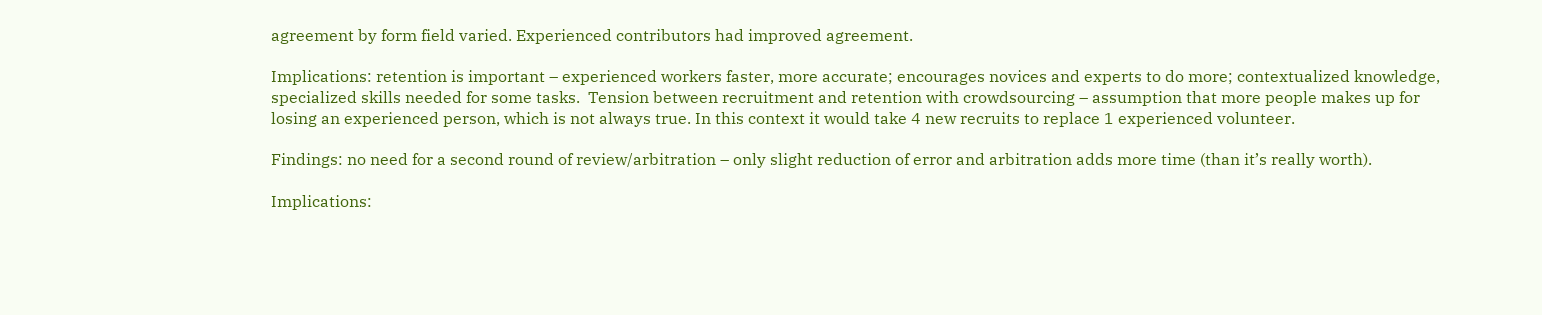agreement by form field varied. Experienced contributors had improved agreement.

Implications: retention is important – experienced workers faster, more accurate; encourages novices and experts to do more; contextualized knowledge, specialized skills needed for some tasks.  Tension between recruitment and retention with crowdsourcing – assumption that more people makes up for losing an experienced person, which is not always true. In this context it would take 4 new recruits to replace 1 experienced volunteer.

Findings: no need for a second round of review/arbitration – only slight reduction of error and arbitration adds more time (than it’s really worth).

Implications: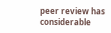peer review has considerable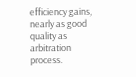efficiency gains, nearly as good quality as arbitration process.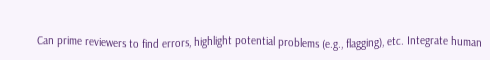Can prime reviewers to find errors, highlight potential problems (e.g., flagging), etc. Integrate human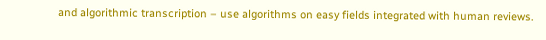and algorithmic transcription – use algorithms on easy fields integrated with human reviews.